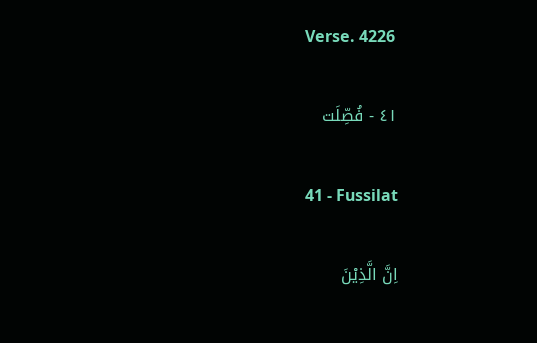Verse. 4226

٤١ - فُصِّلَت

41 - Fussilat

اِنَّ الَّذِيْنَ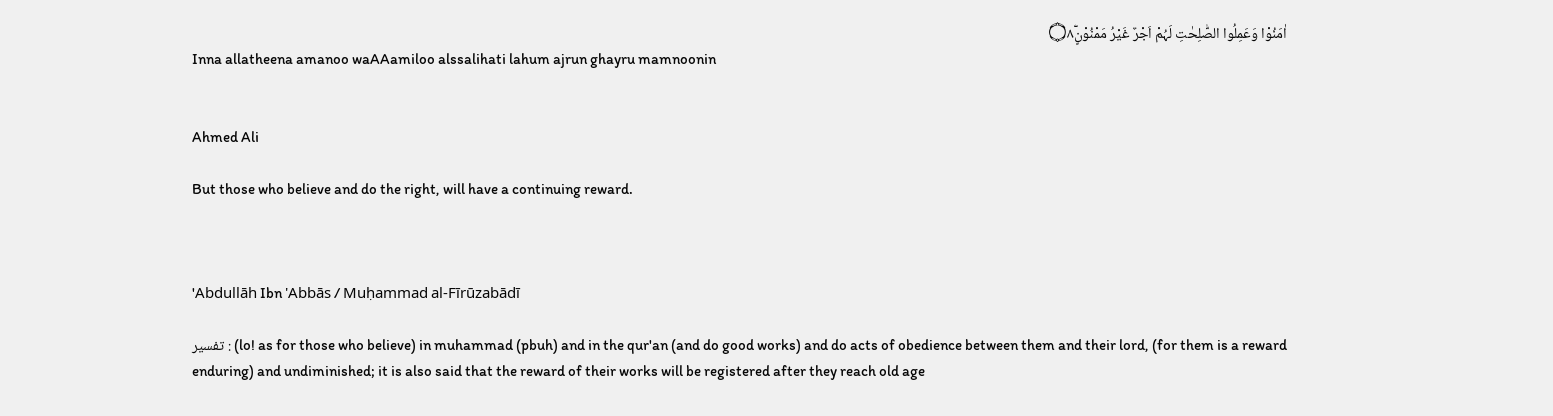اٰمَنُوْا وَعَمِلُوا الصّٰلِحٰتِ لَہُمْ اَجْرٌ غَيْرُ مَمْنُوْنٍ۝۸ۧ
Inna allatheena amanoo waAAamiloo alssalihati lahum ajrun ghayru mamnoonin


Ahmed Ali

But those who believe and do the right, will have a continuing reward.



'Abdullāh Ibn 'Abbās / Muḥammad al-Fīrūzabādī

تفسير : (lo! as for those who believe) in muhammad (pbuh) and in the qur'an (and do good works) and do acts of obedience between them and their lord, (for them is a reward enduring) and undiminished; it is also said that the reward of their works will be registered after they reach old age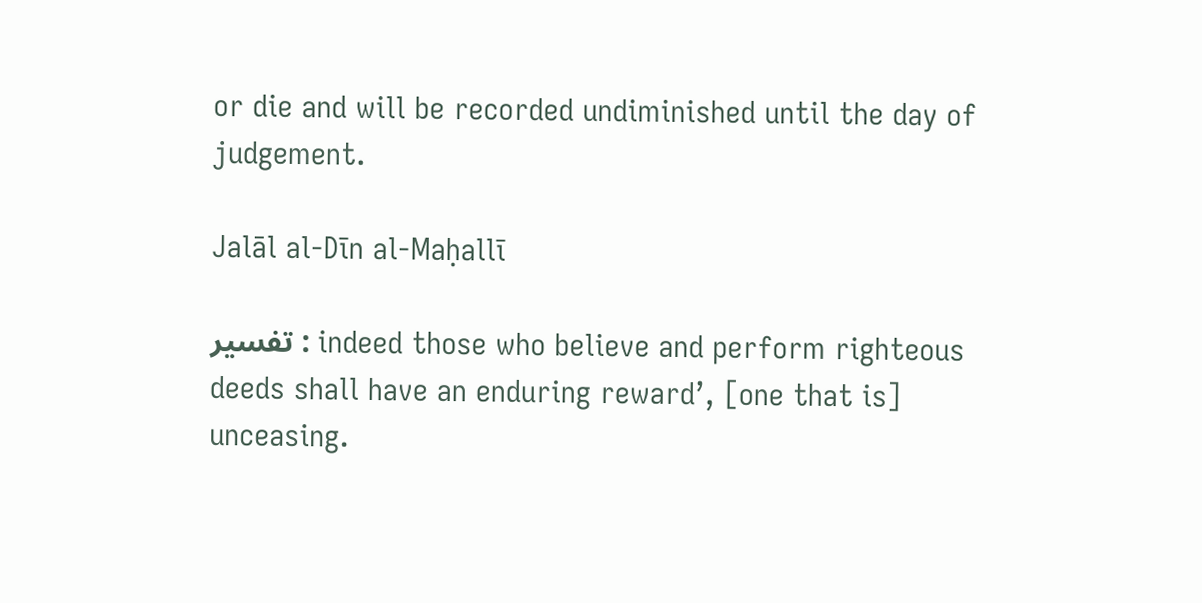or die and will be recorded undiminished until the day of judgement.

Jalāl al-Dīn al-Maḥallī

تفسير : indeed those who believe and perform righteous deeds shall have an enduring reward’, [one that is] unceasing.